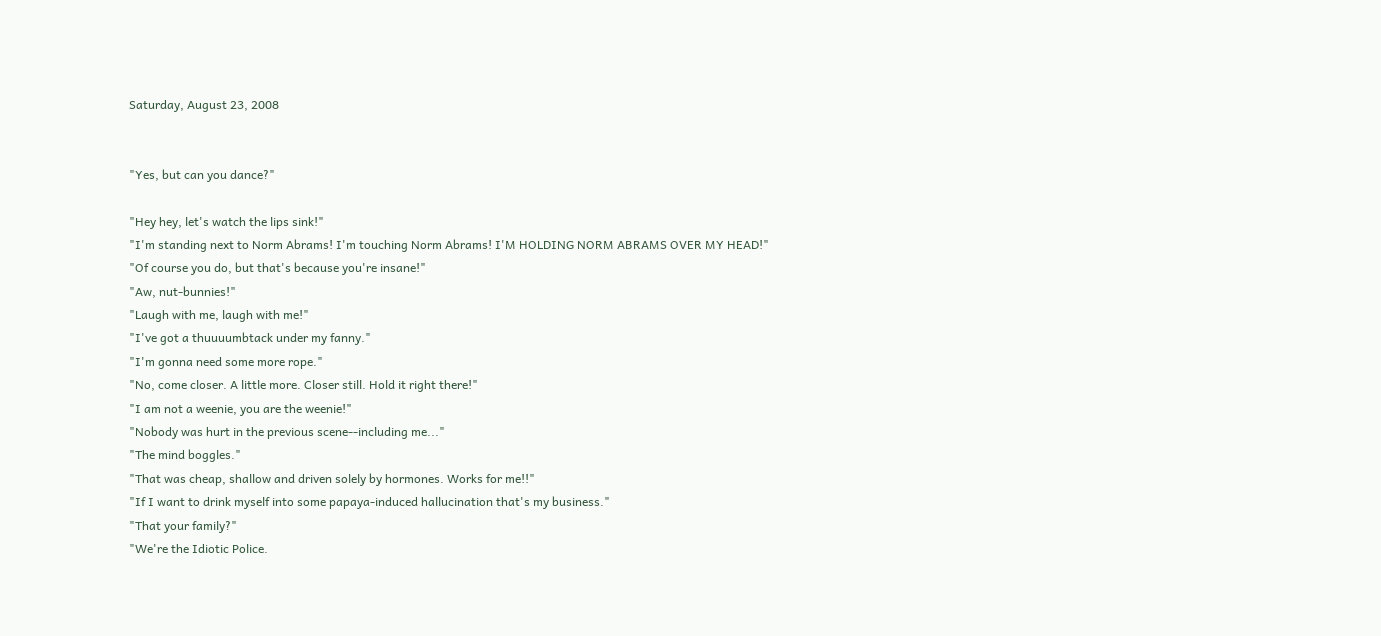Saturday, August 23, 2008


"Yes, but can you dance?"

"Hey hey, let's watch the lips sink!"
"I'm standing next to Norm Abrams! I'm touching Norm Abrams! I'M HOLDING NORM ABRAMS OVER MY HEAD!"
"Of course you do, but that's because you're insane!"
"Aw, nut-bunnies!"
"Laugh with me, laugh with me!"
"I've got a thuuuumbtack under my fanny."
"I'm gonna need some more rope."
"No, come closer. A little more. Closer still. Hold it right there!"
"I am not a weenie, you are the weenie!"
"Nobody was hurt in the previous scene--including me..."
"The mind boggles."
"That was cheap, shallow and driven solely by hormones. Works for me!!"
"If I want to drink myself into some papaya-induced hallucination that's my business."
"That your family?"
"We're the Idiotic Police.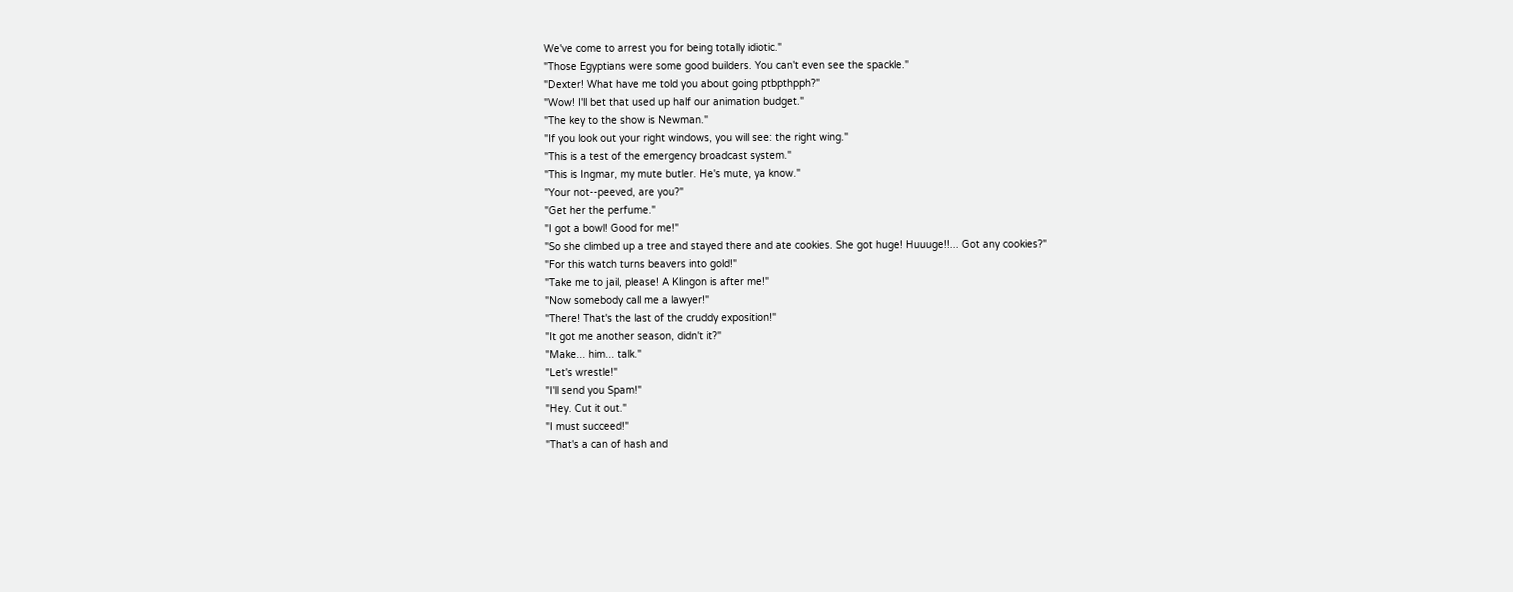We've come to arrest you for being totally idiotic."
"Those Egyptians were some good builders. You can't even see the spackle."
"Dexter! What have me told you about going ptbpthpph?"
"Wow! I'll bet that used up half our animation budget."
"The key to the show is Newman."
"If you look out your right windows, you will see: the right wing."
"This is a test of the emergency broadcast system."
"This is Ingmar, my mute butler. He's mute, ya know."
"Your not--peeved, are you?"
"Get her the perfume."
"I got a bowl! Good for me!"
"So she climbed up a tree and stayed there and ate cookies. She got huge! Huuuge!!... Got any cookies?"
"For this watch turns beavers into gold!"
"Take me to jail, please! A Klingon is after me!"
"Now somebody call me a lawyer!"
"There! That's the last of the cruddy exposition!"
"It got me another season, didn't it?"
"Make... him... talk."
"Let's wrestle!"
"I'll send you Spam!"
"Hey. Cut it out."
"I must succeed!"
"That's a can of hash and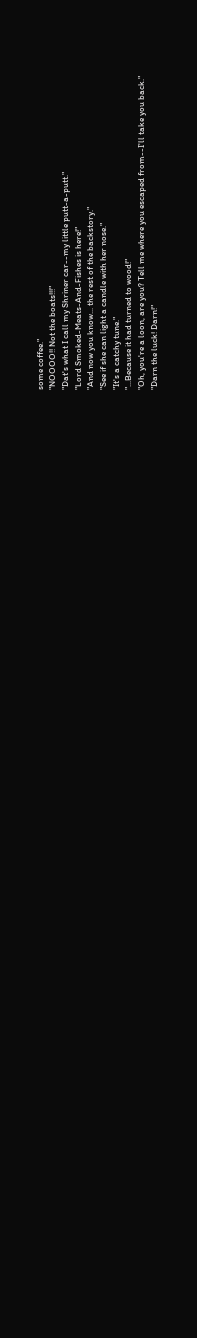some coffee."
"NOOOO!! Not the boats!!!"
"Dat's what I call my Shriner car--my little putt-a-putt."
"Lord Smoked-Meats-And-Fishes is here!"
"And now you know... the rest of the backstory."
"See if she can light a candle with her nose."
"It's a catchy tune."
"...Because it had turned to wood!"
"Oh, you're a loon, are you? Tell me where you escaped from--I'll take you back."
"Darn the luck! Darn!"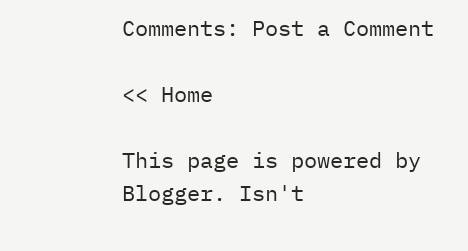Comments: Post a Comment

<< Home

This page is powered by Blogger. Isn't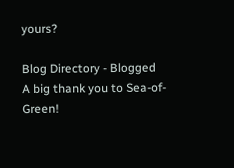yours?

Blog Directory - Blogged
A big thank you to Sea-of-Green!